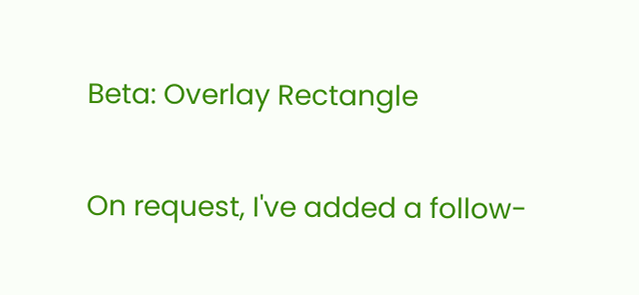Beta: Overlay Rectangle

On request, I've added a follow-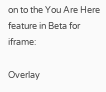on to the You Are Here feature in Beta for iframe:

Overlay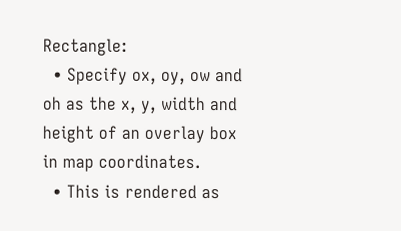Rectangle:
  • Specify ox, oy, ow and oh as the x, y, width and height of an overlay box in map coordinates.
  • This is rendered as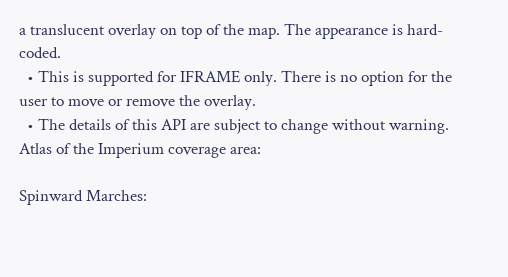a translucent overlay on top of the map. The appearance is hard-coded.
  • This is supported for IFRAME only. There is no option for the user to move or remove the overlay.
  • The details of this API are subject to change without warning.
Atlas of the Imperium coverage area:

Spinward Marches: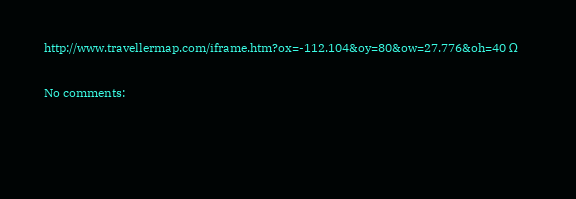http://www.travellermap.com/iframe.htm?ox=-112.104&oy=80&ow=27.776&oh=40 Ω

No comments: